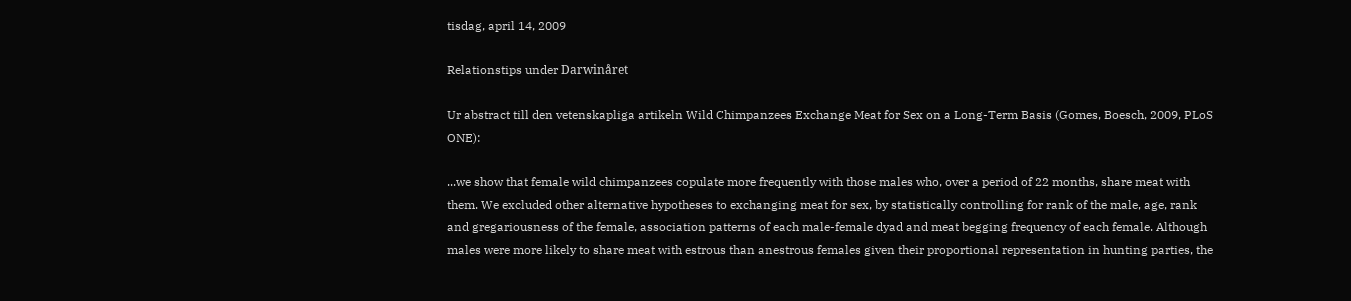tisdag, april 14, 2009

Relationstips under Darwinåret

Ur abstract till den vetenskapliga artikeln Wild Chimpanzees Exchange Meat for Sex on a Long-Term Basis (Gomes, Boesch, 2009, PLoS ONE):

...we show that female wild chimpanzees copulate more frequently with those males who, over a period of 22 months, share meat with them. We excluded other alternative hypotheses to exchanging meat for sex, by statistically controlling for rank of the male, age, rank and gregariousness of the female, association patterns of each male-female dyad and meat begging frequency of each female. Although males were more likely to share meat with estrous than anestrous females given their proportional representation in hunting parties, the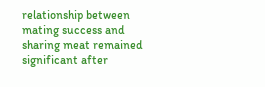relationship between mating success and sharing meat remained significant after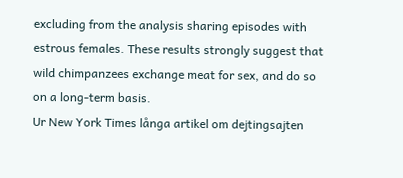excluding from the analysis sharing episodes with estrous females. These results strongly suggest that wild chimpanzees exchange meat for sex, and do so on a long-term basis.
Ur New York Times långa artikel om dejtingsajten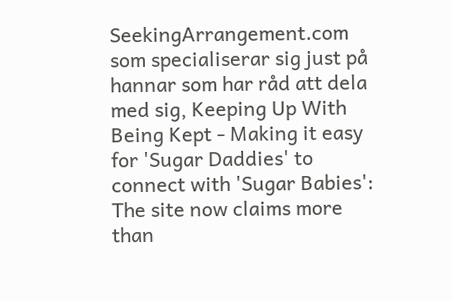SeekingArrangement.com som specialiserar sig just på hannar som har råd att dela med sig, Keeping Up With Being Kept - Making it easy for 'Sugar Daddies' to connect with 'Sugar Babies':
The site now claims more than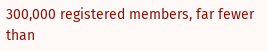300,000 registered members, far fewer than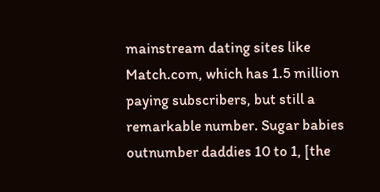mainstream dating sites like Match.com, which has 1.5 million paying subscribers, but still a remarkable number. Sugar babies outnumber daddies 10 to 1, [the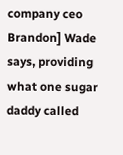company ceo Brandon] Wade says, providing what one sugar daddy called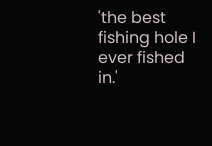'the best fishing hole I ever fished in.'